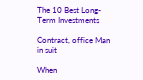The 10 Best Long-Term Investments

Contract, office Man in suit

When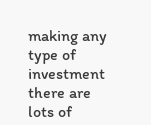making any type of investment there are lots of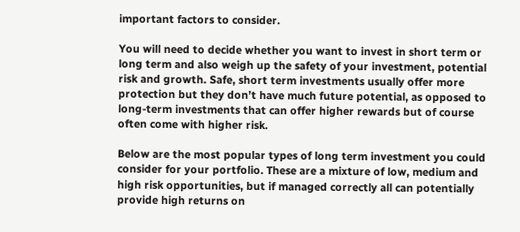important factors to consider.

You will need to decide whether you want to invest in short term or long term and also weigh up the safety of your investment, potential risk and growth. Safe, short term investments usually offer more protection but they don’t have much future potential, as opposed to long-term investments that can offer higher rewards but of course often come with higher risk.

Below are the most popular types of long term investment you could consider for your portfolio. These are a mixture of low, medium and high risk opportunities, but if managed correctly all can potentially provide high returns on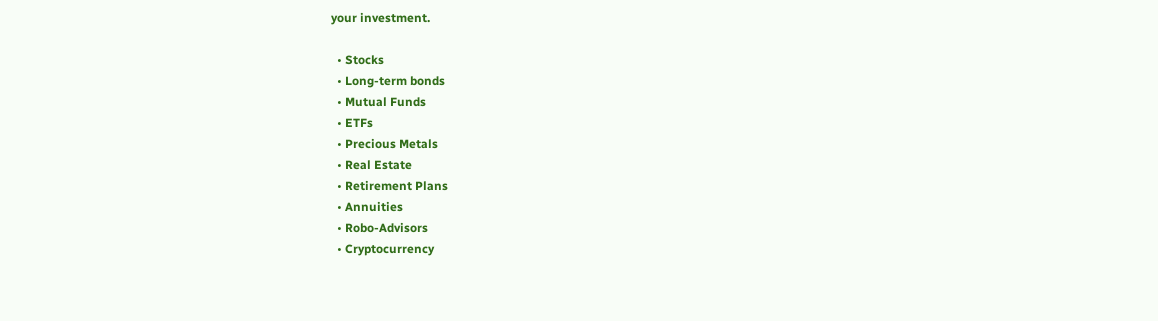your investment.

  • Stocks
  • Long-term bonds
  • Mutual Funds
  • ETFs
  • Precious Metals
  • Real Estate
  • Retirement Plans
  • Annuities
  • Robo-Advisors
  • Cryptocurrency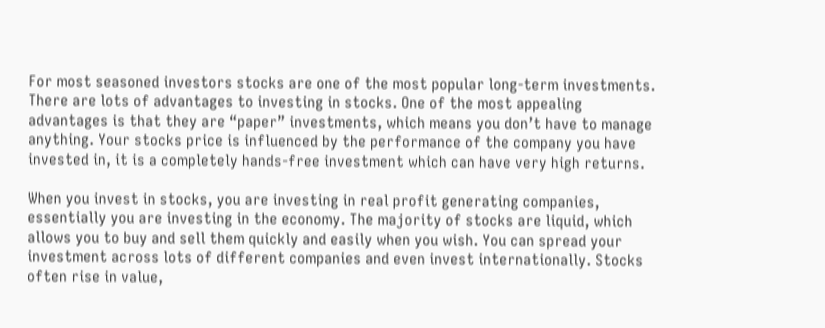For most seasoned investors stocks are one of the most popular long-term investments. There are lots of advantages to investing in stocks. One of the most appealing advantages is that they are “paper” investments, which means you don’t have to manage anything. Your stocks price is influenced by the performance of the company you have invested in, it is a completely hands-free investment which can have very high returns.

When you invest in stocks, you are investing in real profit generating companies, essentially you are investing in the economy. The majority of stocks are liquid, which allows you to buy and sell them quickly and easily when you wish. You can spread your investment across lots of different companies and even invest internationally. Stocks often rise in value,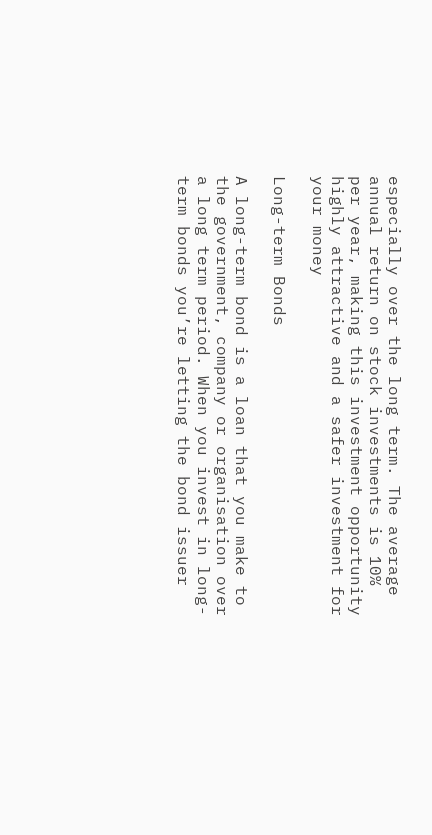especially over the long term. The average annual return on stock investments is 10% per year, making this investment opportunity highly attractive and a safer investment for your money

Long-term Bonds

A long-term bond is a loan that you make to the government, company or organisation over a long term period. When you invest in long-term bonds you’re letting the bond issuer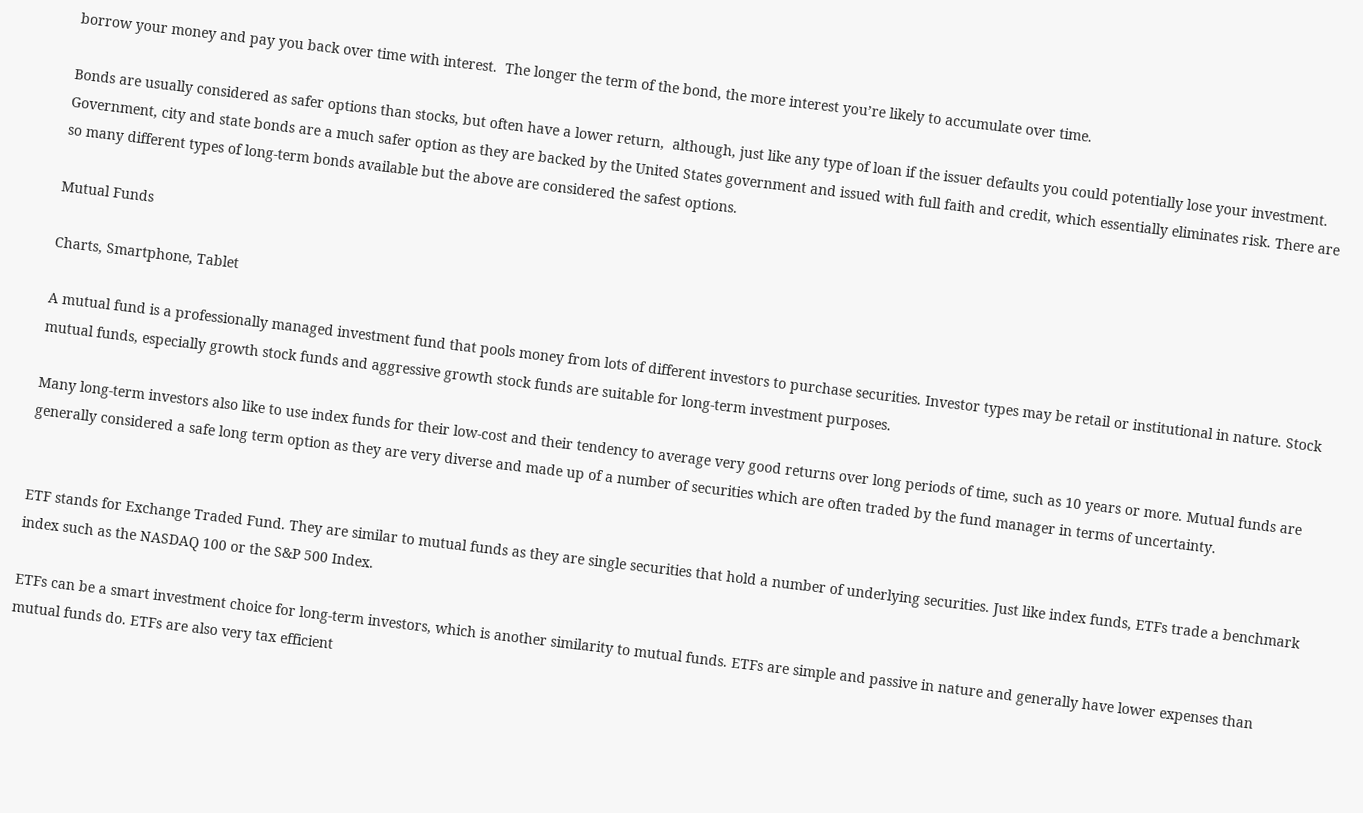borrow your money and pay you back over time with interest.  The longer the term of the bond, the more interest you’re likely to accumulate over time.

Bonds are usually considered as safer options than stocks, but often have a lower return,  although, just like any type of loan if the issuer defaults you could potentially lose your investment. Government, city and state bonds are a much safer option as they are backed by the United States government and issued with full faith and credit, which essentially eliminates risk. There are so many different types of long-term bonds available but the above are considered the safest options.

Mutual Funds

Charts, Smartphone, Tablet

A mutual fund is a professionally managed investment fund that pools money from lots of different investors to purchase securities. Investor types may be retail or institutional in nature. Stock mutual funds, especially growth stock funds and aggressive growth stock funds are suitable for long-term investment purposes.

Many long-term investors also like to use index funds for their low-cost and their tendency to average very good returns over long periods of time, such as 10 years or more. Mutual funds are generally considered a safe long term option as they are very diverse and made up of a number of securities which are often traded by the fund manager in terms of uncertainty.


ETF stands for Exchange Traded Fund. They are similar to mutual funds as they are single securities that hold a number of underlying securities. Just like index funds, ETFs trade a benchmark index such as the NASDAQ 100 or the S&P 500 Index.

ETFs can be a smart investment choice for long-term investors, which is another similarity to mutual funds. ETFs are simple and passive in nature and generally have lower expenses than mutual funds do. ETFs are also very tax efficient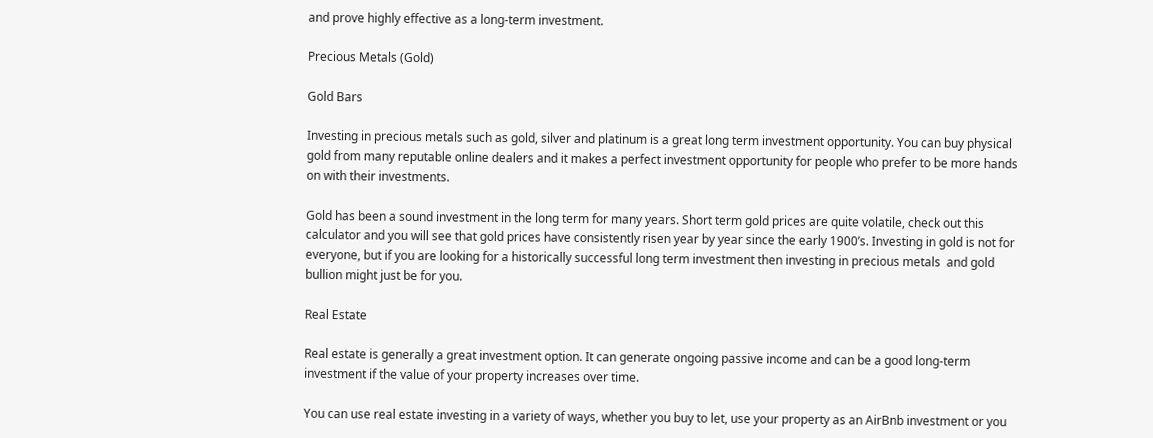and prove highly effective as a long-term investment.

Precious Metals (Gold)

Gold Bars

Investing in precious metals such as gold, silver and platinum is a great long term investment opportunity. You can buy physical gold from many reputable online dealers and it makes a perfect investment opportunity for people who prefer to be more hands on with their investments.

Gold has been a sound investment in the long term for many years. Short term gold prices are quite volatile, check out this calculator and you will see that gold prices have consistently risen year by year since the early 1900’s. Investing in gold is not for everyone, but if you are looking for a historically successful long term investment then investing in precious metals  and gold bullion might just be for you.

Real Estate

Real estate is generally a great investment option. It can generate ongoing passive income and can be a good long-term investment if the value of your property increases over time.

You can use real estate investing in a variety of ways, whether you buy to let, use your property as an AirBnb investment or you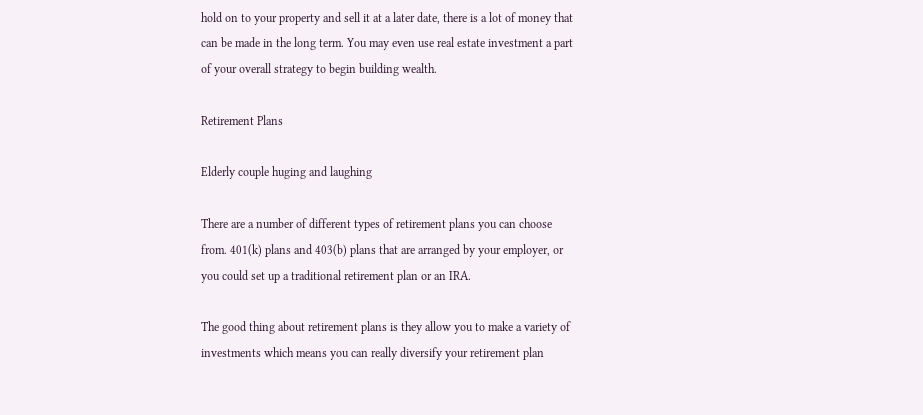hold on to your property and sell it at a later date, there is a lot of money that can be made in the long term. You may even use real estate investment a part of your overall strategy to begin building wealth.

Retirement Plans

Elderly couple huging and laughing

There are a number of different types of retirement plans you can choose from. 401(k) plans and 403(b) plans that are arranged by your employer, or you could set up a traditional retirement plan or an IRA.

The good thing about retirement plans is they allow you to make a variety of investments which means you can really diversify your retirement plan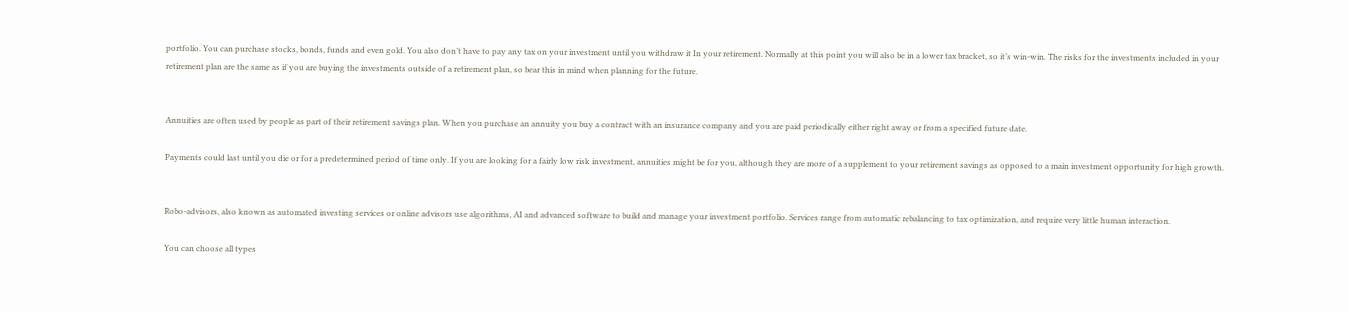portfolio. You can purchase stocks, bonds, funds and even gold. You also don’t have to pay any tax on your investment until you withdraw it In your retirement. Normally at this point you will also be in a lower tax bracket, so it’s win-win. The risks for the investments included in your retirement plan are the same as if you are buying the investments outside of a retirement plan, so bear this in mind when planning for the future.


Annuities are often used by people as part of their retirement savings plan. When you purchase an annuity you buy a contract with an insurance company and you are paid periodically either right away or from a specified future date.

Payments could last until you die or for a predetermined period of time only. If you are looking for a fairly low risk investment, annuities might be for you, although they are more of a supplement to your retirement savings as opposed to a main investment opportunity for high growth.


Robo-advisors, also known as automated investing services or online advisors use algorithms, AI and advanced software to build and manage your investment portfolio. Services range from automatic rebalancing to tax optimization, and require very little human interaction.

You can choose all types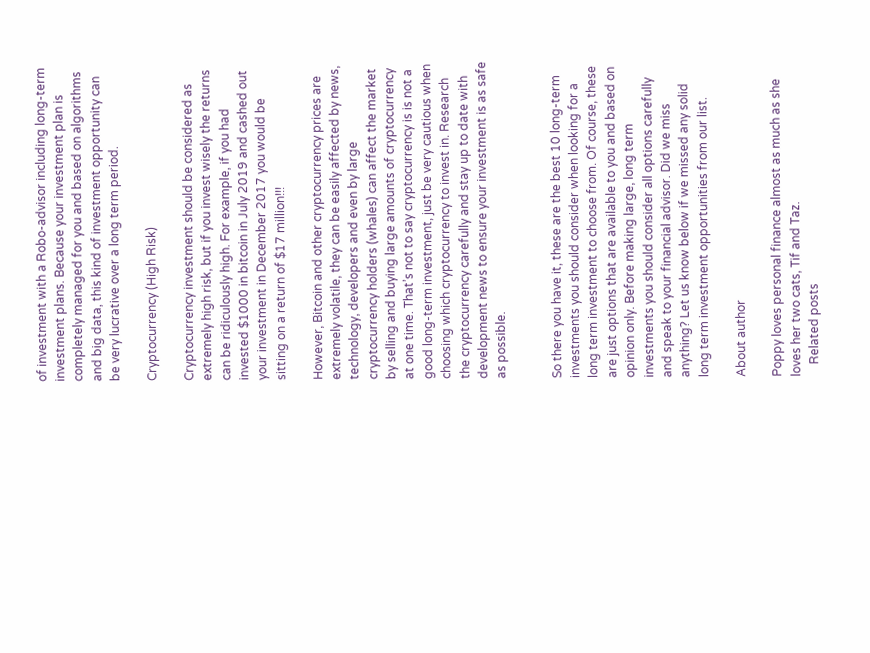of investment with a Robo-advisor including long-term investment plans. Because your investment plan is completely managed for you and based on algorithms and big data, this kind of investment opportunity can be very lucrative over a long term period.

Cryptocurrency (High Risk)

Cryptocurrency investment should be considered as extremely high risk, but if you invest wisely the returns can be ridiculously high. For example, if you had invested $1000 in bitcoin in July 2019 and cashed out your investment in December 2017 you would be sitting on a return of $17 million!!!

However, Bitcoin and other cryptocurrency prices are extremely volatile, they can be easily affected by news, technology, developers and even by large cryptocurrency holders (whales) can affect the market by selling and buying large amounts of cryptocurrency at one time. That’s not to say cryptocurrency is is not a good long-term investment, just be very cautious when choosing which cryptocurrency to invest in. Research the cryptocurrency carefully and stay up to date with development news to ensure your investment is as safe as possible.


So there you have it, these are the best 10 long-term investments you should consider when looking for a long term investment to choose from. Of course, these are just options that are available to you and based on opinion only. Before making large, long term investments you should consider all options carefully and speak to your financial advisor. Did we miss anything? Let us know below if we missed any solid long term investment opportunities from our list.

About author

Poppy loves personal finance almost as much as she loves her two cats, Tif and Taz.
    Related posts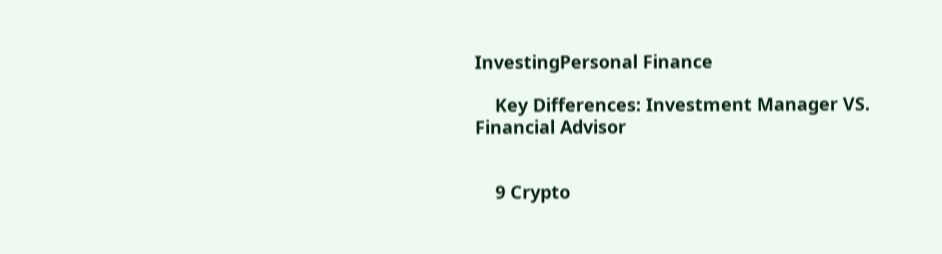InvestingPersonal Finance

    Key Differences: Investment Manager VS. Financial Advisor


    9 Crypto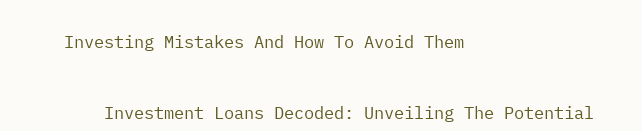Investing Mistakes And How To Avoid Them


    Investment Loans Decoded: Unveiling The Potential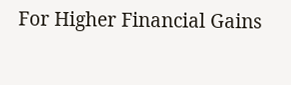For Higher Financial Gains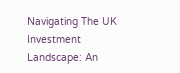Navigating The UK Investment Landscape: An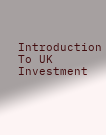Introduction To UK Investment